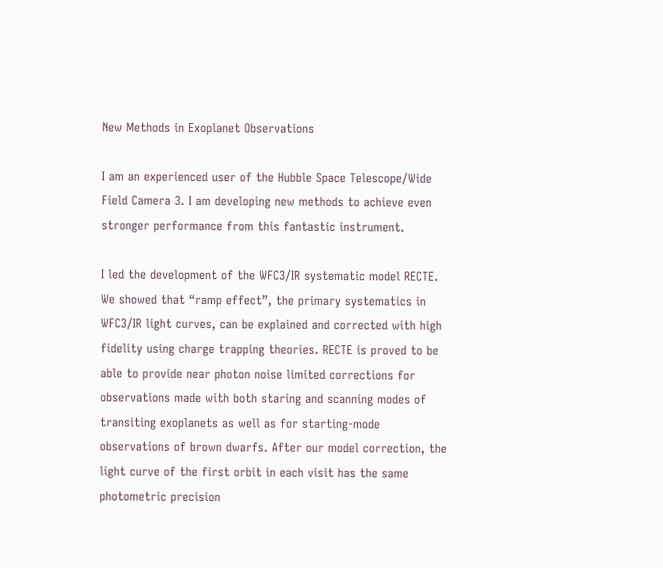New Methods in Exoplanet Observations

I am an experienced user of the Hubble Space Telescope/Wide Field Camera 3. I am developing new methods to achieve even stronger performance from this fantastic instrument.

I led the development of the WFC3/IR systematic model RECTE. We showed that “ramp effect”, the primary systematics in WFC3/IR light curves, can be explained and corrected with high fidelity using charge trapping theories. RECTE is proved to be able to provide near photon noise limited corrections for observations made with both staring and scanning modes of transiting exoplanets as well as for starting-mode observations of brown dwarfs. After our model correction, the light curve of the first orbit in each visit has the same photometric precision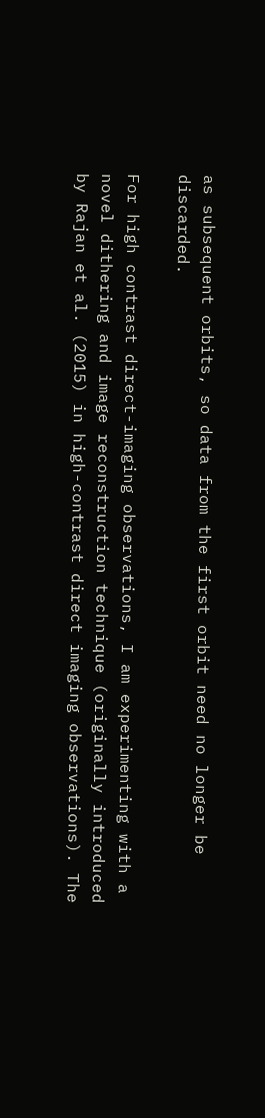as subsequent orbits, so data from the first orbit need no longer be discarded.

For high contrast direct-imaging observations, I am experimenting with a novel dithering and image reconstruction technique (originally introduced by Rajan et al. (2015) in high-contrast direct imaging observations). The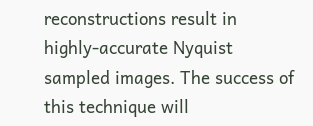reconstructions result in highly-accurate Nyquist sampled images. The success of this technique will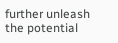further unleash the potential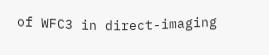of WFC3 in direct-imaging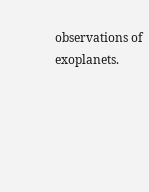observations of exoplanets.